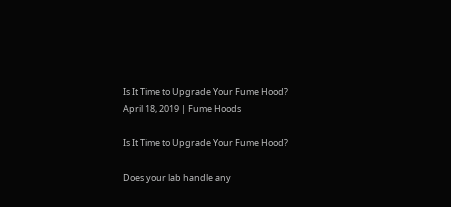Is It Time to Upgrade Your Fume Hood?
April 18, 2019 | Fume Hoods

Is It Time to Upgrade Your Fume Hood?

Does your lab handle any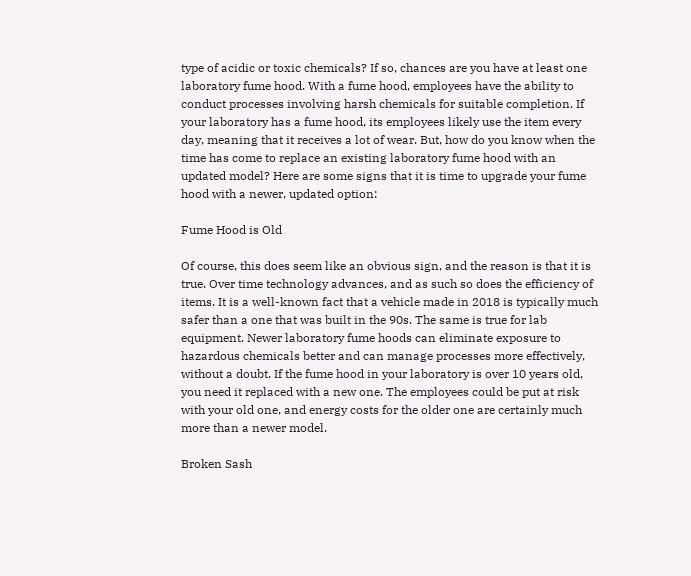type of acidic or toxic chemicals? If so, chances are you have at least one laboratory fume hood. With a fume hood, employees have the ability to conduct processes involving harsh chemicals for suitable completion. If your laboratory has a fume hood, its employees likely use the item every day, meaning that it receives a lot of wear. But, how do you know when the time has come to replace an existing laboratory fume hood with an updated model? Here are some signs that it is time to upgrade your fume hood with a newer, updated option:

Fume Hood is Old

Of course, this does seem like an obvious sign, and the reason is that it is true. Over time technology advances, and as such so does the efficiency of items. It is a well-known fact that a vehicle made in 2018 is typically much safer than a one that was built in the 90s. The same is true for lab equipment. Newer laboratory fume hoods can eliminate exposure to hazardous chemicals better and can manage processes more effectively, without a doubt. If the fume hood in your laboratory is over 10 years old, you need it replaced with a new one. The employees could be put at risk with your old one, and energy costs for the older one are certainly much more than a newer model.

Broken Sash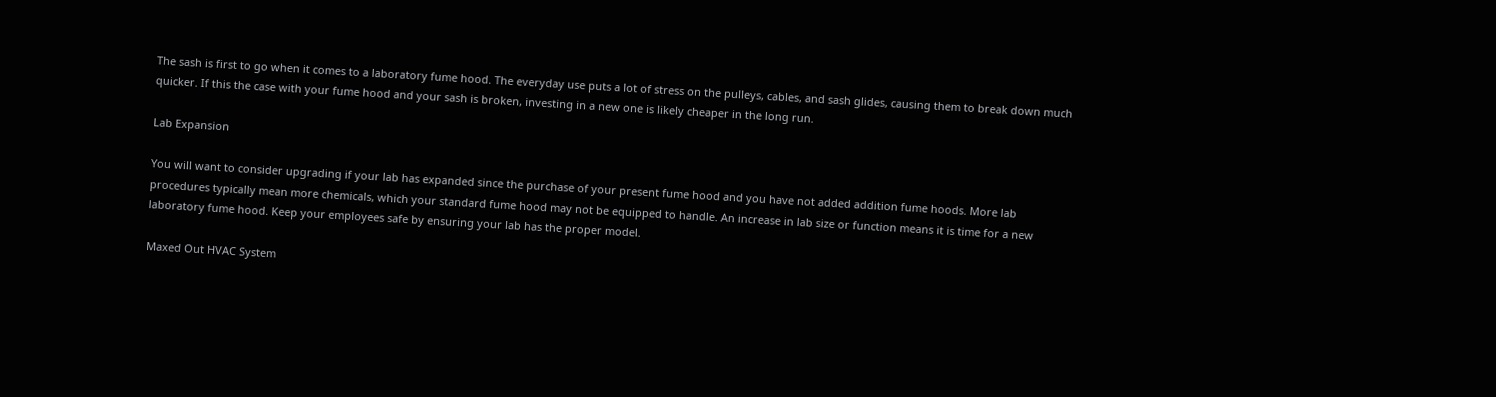The sash is first to go when it comes to a laboratory fume hood. The everyday use puts a lot of stress on the pulleys, cables, and sash glides, causing them to break down much quicker. If this the case with your fume hood and your sash is broken, investing in a new one is likely cheaper in the long run.

Lab Expansion

You will want to consider upgrading if your lab has expanded since the purchase of your present fume hood and you have not added addition fume hoods. More lab procedures typically mean more chemicals, which your standard fume hood may not be equipped to handle. An increase in lab size or function means it is time for a new laboratory fume hood. Keep your employees safe by ensuring your lab has the proper model.

Maxed Out HVAC System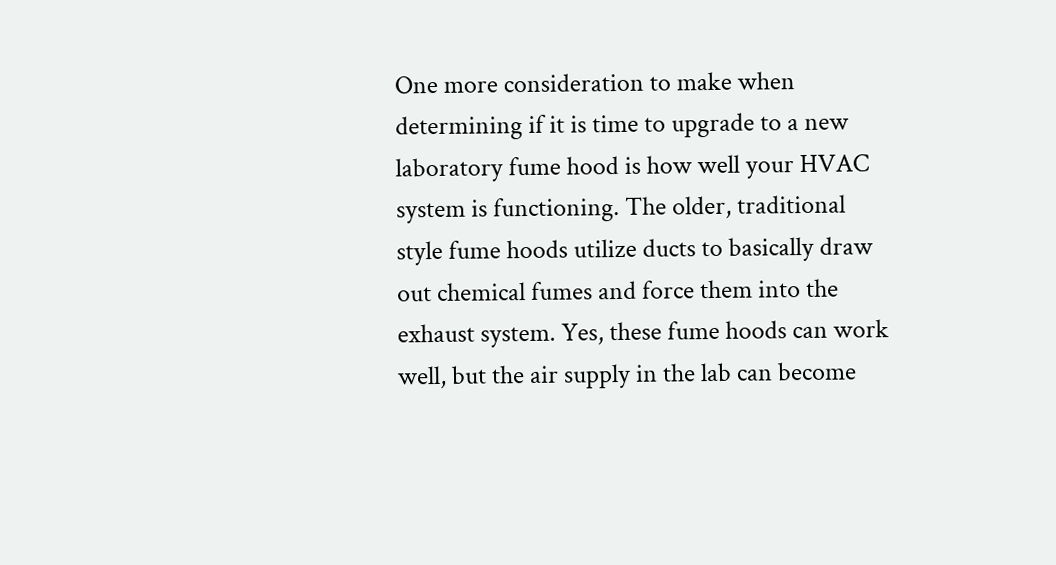One more consideration to make when determining if it is time to upgrade to a new laboratory fume hood is how well your HVAC system is functioning. The older, traditional style fume hoods utilize ducts to basically draw out chemical fumes and force them into the exhaust system. Yes, these fume hoods can work well, but the air supply in the lab can become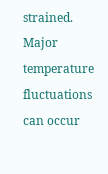strained. Major temperature fluctuations can occur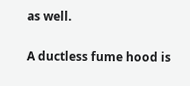as well.

A ductless fume hood is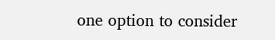one option to consider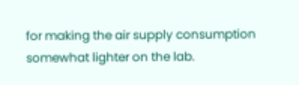for making the air supply consumption somewhat lighter on the lab.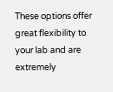These options offer great flexibility to your lab and are extremely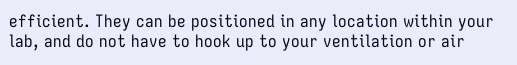efficient. They can be positioned in any location within your lab, and do not have to hook up to your ventilation or air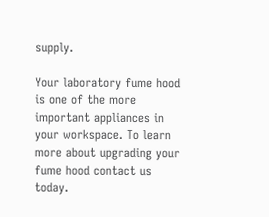supply.

Your laboratory fume hood is one of the more important appliances in your workspace. To learn more about upgrading your fume hood contact us today.